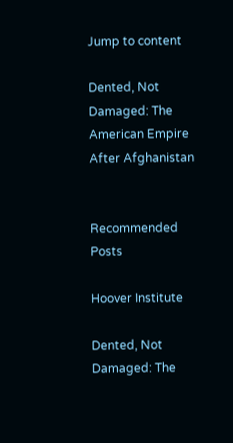Jump to content

Dented, Not Damaged: The American Empire After Afghanistan


Recommended Posts

Hoover Institute

Dented, Not Damaged: The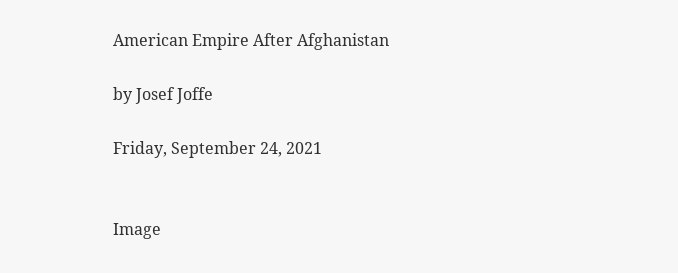American Empire After Afghanistan

by Josef Joffe

Friday, September 24, 2021


Image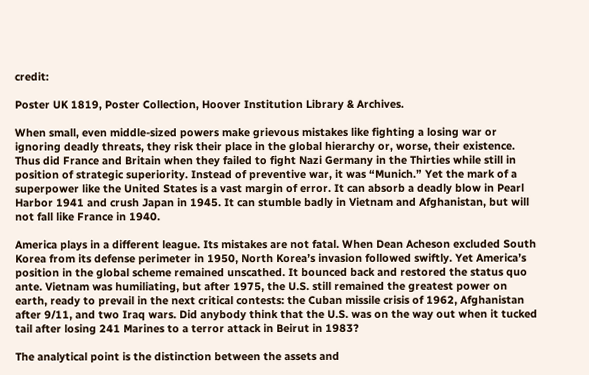credit:

Poster UK 1819, Poster Collection, Hoover Institution Library & Archives.

When small, even middle-sized powers make grievous mistakes like fighting a losing war or ignoring deadly threats, they risk their place in the global hierarchy or, worse, their existence. Thus did France and Britain when they failed to fight Nazi Germany in the Thirties while still in position of strategic superiority. Instead of preventive war, it was “Munich.” Yet the mark of a superpower like the United States is a vast margin of error. It can absorb a deadly blow in Pearl Harbor 1941 and crush Japan in 1945. It can stumble badly in Vietnam and Afghanistan, but will not fall like France in 1940.

America plays in a different league. Its mistakes are not fatal. When Dean Acheson excluded South Korea from its defense perimeter in 1950, North Korea’s invasion followed swiftly. Yet America’s position in the global scheme remained unscathed. It bounced back and restored the status quo ante. Vietnam was humiliating, but after 1975, the U.S. still remained the greatest power on earth, ready to prevail in the next critical contests: the Cuban missile crisis of 1962, Afghanistan after 9/11, and two Iraq wars. Did anybody think that the U.S. was on the way out when it tucked tail after losing 241 Marines to a terror attack in Beirut in 1983?

The analytical point is the distinction between the assets and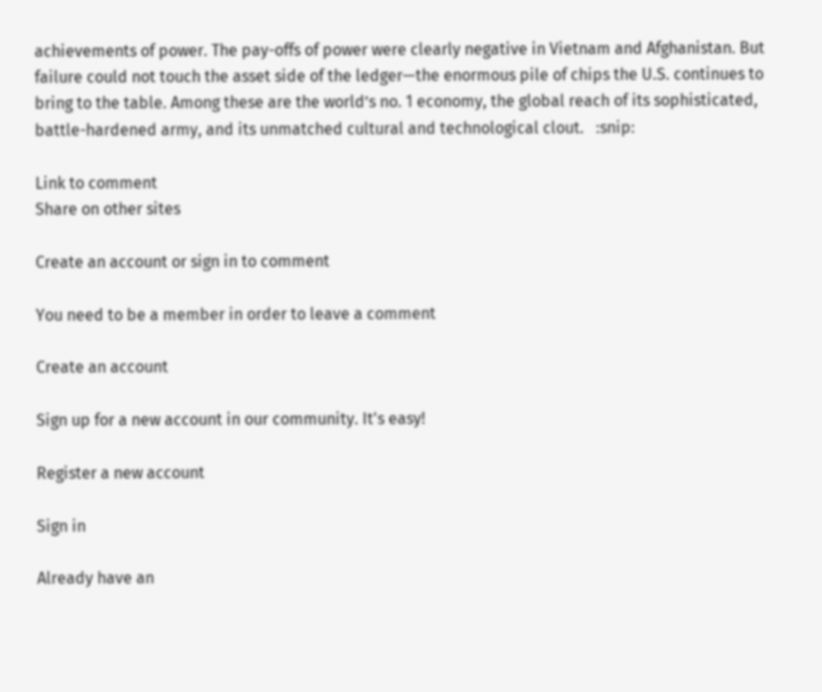achievements of power. The pay-offs of power were clearly negative in Vietnam and Afghanistan. But failure could not touch the asset side of the ledger—the enormous pile of chips the U.S. continues to bring to the table. Among these are the world’s no. 1 economy, the global reach of its sophisticated, battle-hardened army, and its unmatched cultural and technological clout.   :snip:

Link to comment
Share on other sites

Create an account or sign in to comment

You need to be a member in order to leave a comment

Create an account

Sign up for a new account in our community. It's easy!

Register a new account

Sign in

Already have an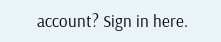account? Sign in here.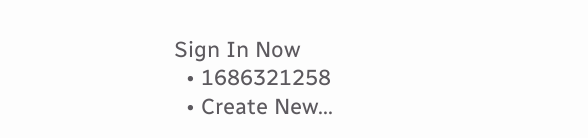Sign In Now
  • 1686321258
  • Create New...